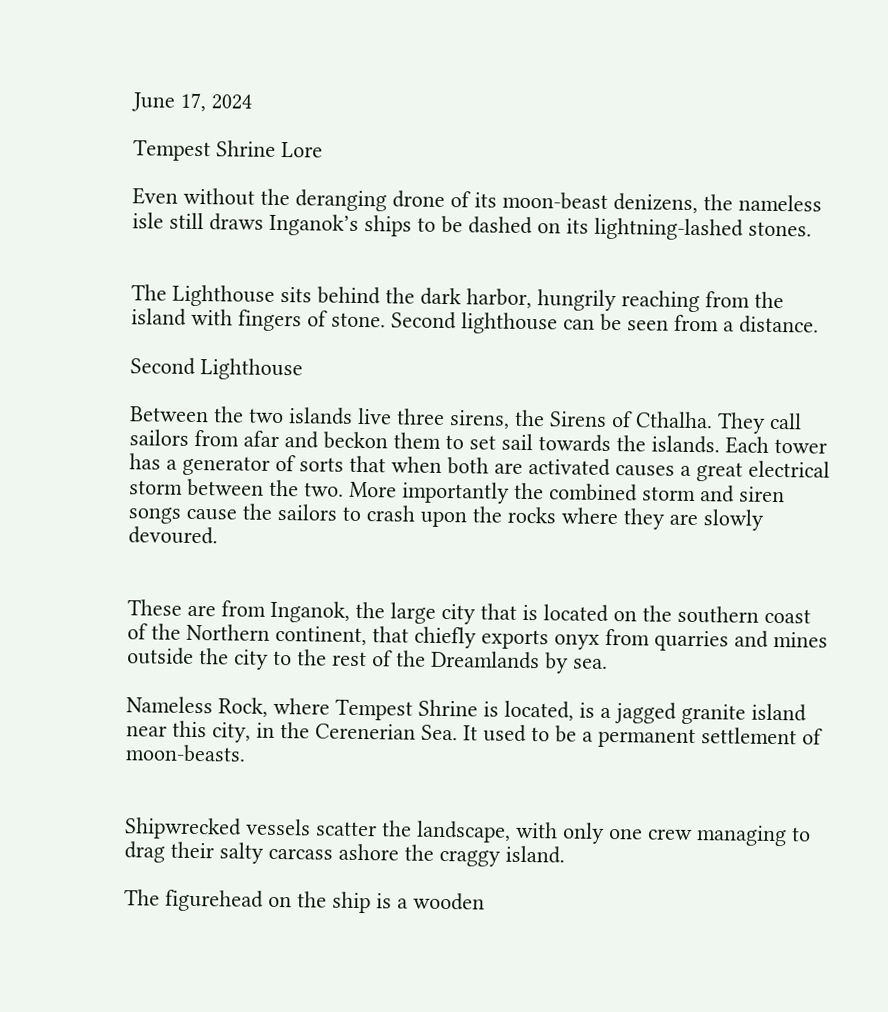June 17, 2024

Tempest Shrine Lore

Even without the deranging drone of its moon-beast denizens, the nameless isle still draws Inganok’s ships to be dashed on its lightning-lashed stones.


The Lighthouse sits behind the dark harbor, hungrily reaching from the island with fingers of stone. Second lighthouse can be seen from a distance.

Second Lighthouse

Between the two islands live three sirens, the Sirens of Cthalha. They call sailors from afar and beckon them to set sail towards the islands. Each tower has a generator of sorts that when both are activated causes a great electrical storm between the two. More importantly the combined storm and siren songs cause the sailors to crash upon the rocks where they are slowly devoured.


These are from Inganok, the large city that is located on the southern coast of the Northern continent, that chiefly exports onyx from quarries and mines outside the city to the rest of the Dreamlands by sea.

Nameless Rock, where Tempest Shrine is located, is a jagged granite island near this city, in the Cerenerian Sea. It used to be a permanent settlement of moon-beasts.


Shipwrecked vessels scatter the landscape, with only one crew managing to drag their salty carcass ashore the craggy island.

The figurehead on the ship is a wooden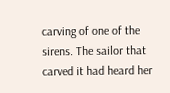carving of one of the sirens. The sailor that carved it had heard her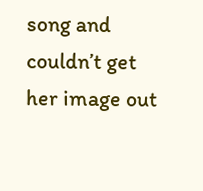song and couldn’t get her image out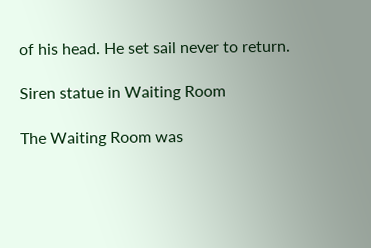of his head. He set sail never to return.

Siren statue in Waiting Room

The Waiting Room was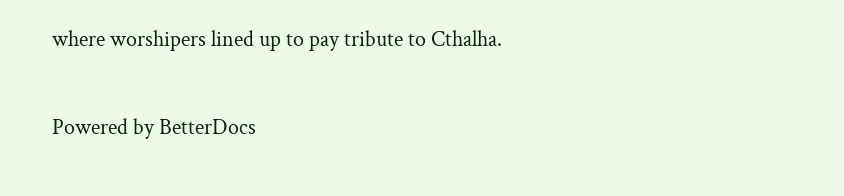where worshipers lined up to pay tribute to Cthalha.

Powered by BetterDocs